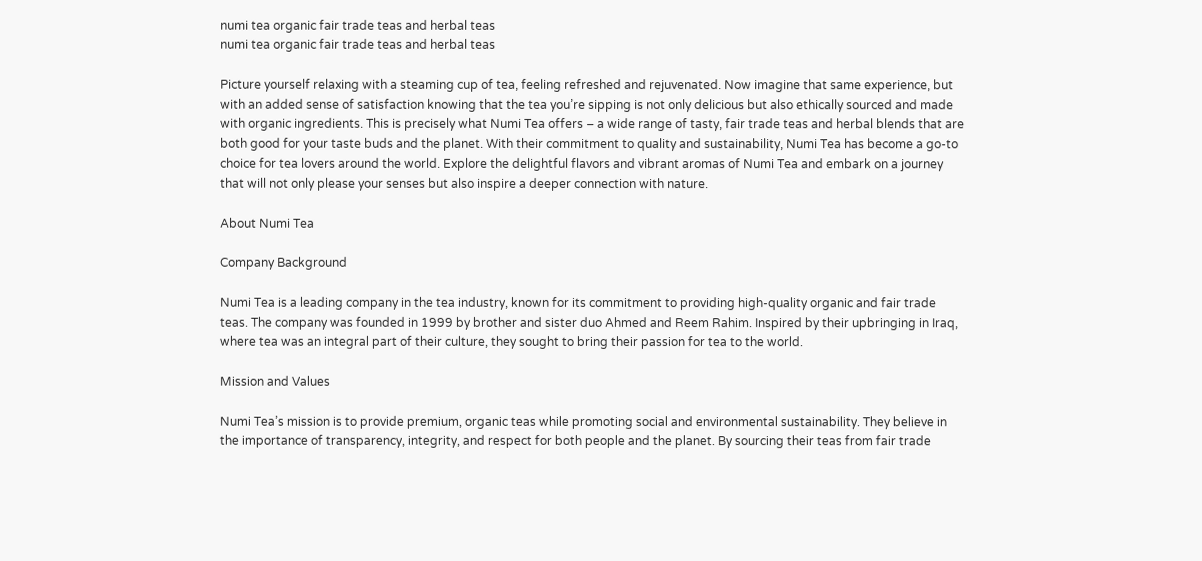numi tea organic fair trade teas and herbal teas
numi tea organic fair trade teas and herbal teas

Picture yourself relaxing with a steaming cup of tea, feeling refreshed and rejuvenated. Now imagine that same experience, but with an added sense of satisfaction knowing that the tea you’re sipping is not only delicious but also ethically sourced and made with organic ingredients. This is precisely what Numi Tea offers – a wide range of tasty, fair trade teas and herbal blends that are both good for your taste buds and the planet. With their commitment to quality and sustainability, Numi Tea has become a go-to choice for tea lovers around the world. Explore the delightful flavors and vibrant aromas of Numi Tea and embark on a journey that will not only please your senses but also inspire a deeper connection with nature.

About Numi Tea

Company Background

Numi Tea is a leading company in the tea industry, known for its commitment to providing high-quality organic and fair trade teas. The company was founded in 1999 by brother and sister duo Ahmed and Reem Rahim. Inspired by their upbringing in Iraq, where tea was an integral part of their culture, they sought to bring their passion for tea to the world.

Mission and Values

Numi Tea’s mission is to provide premium, organic teas while promoting social and environmental sustainability. They believe in the importance of transparency, integrity, and respect for both people and the planet. By sourcing their teas from fair trade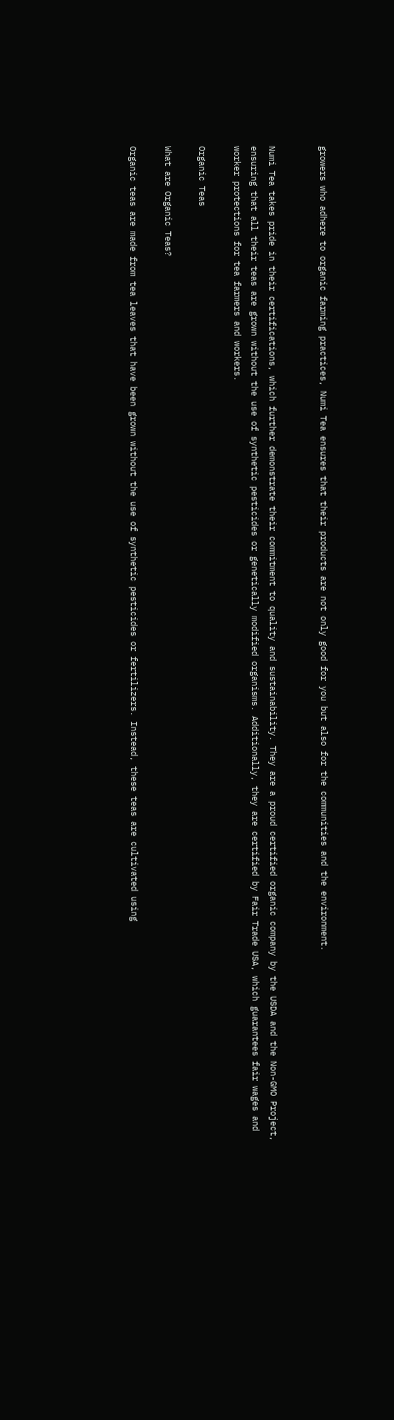growers who adhere to organic farming practices, Numi Tea ensures that their products are not only good for you but also for the communities and the environment.


Numi Tea takes pride in their certifications, which further demonstrate their commitment to quality and sustainability. They are a proud certified organic company by the USDA and the Non-GMO Project, ensuring that all their teas are grown without the use of synthetic pesticides or genetically modified organisms. Additionally, they are certified by Fair Trade USA, which guarantees fair wages and worker protections for tea farmers and workers.

Organic Teas

What are Organic Teas?

Organic teas are made from tea leaves that have been grown without the use of synthetic pesticides or fertilizers. Instead, these teas are cultivated using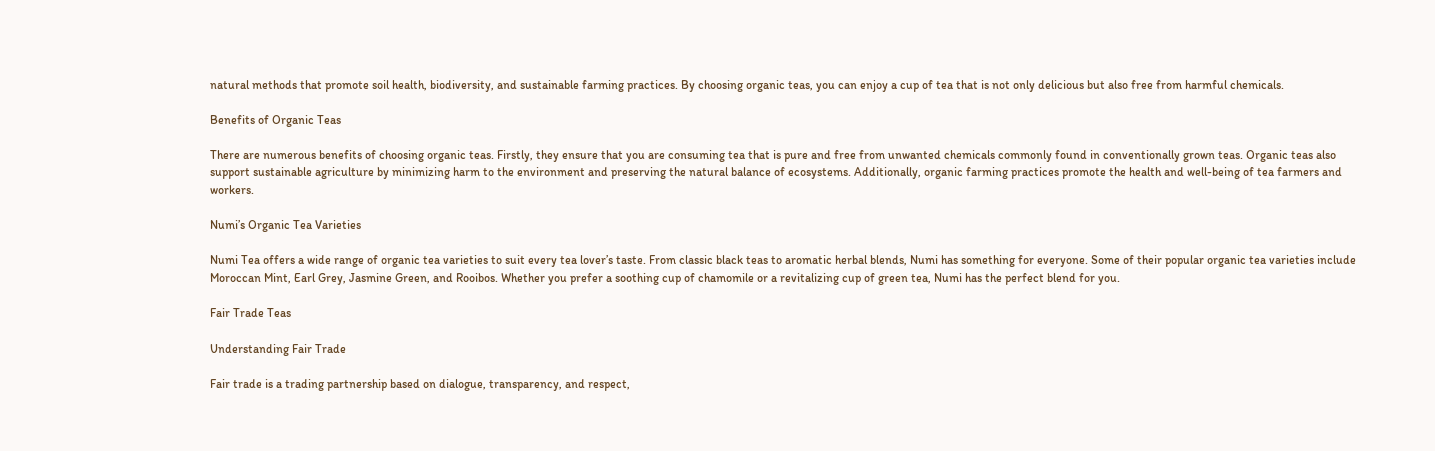natural methods that promote soil health, biodiversity, and sustainable farming practices. By choosing organic teas, you can enjoy a cup of tea that is not only delicious but also free from harmful chemicals.

Benefits of Organic Teas

There are numerous benefits of choosing organic teas. Firstly, they ensure that you are consuming tea that is pure and free from unwanted chemicals commonly found in conventionally grown teas. Organic teas also support sustainable agriculture by minimizing harm to the environment and preserving the natural balance of ecosystems. Additionally, organic farming practices promote the health and well-being of tea farmers and workers.

Numi’s Organic Tea Varieties

Numi Tea offers a wide range of organic tea varieties to suit every tea lover’s taste. From classic black teas to aromatic herbal blends, Numi has something for everyone. Some of their popular organic tea varieties include Moroccan Mint, Earl Grey, Jasmine Green, and Rooibos. Whether you prefer a soothing cup of chamomile or a revitalizing cup of green tea, Numi has the perfect blend for you.

Fair Trade Teas

Understanding Fair Trade

Fair trade is a trading partnership based on dialogue, transparency, and respect,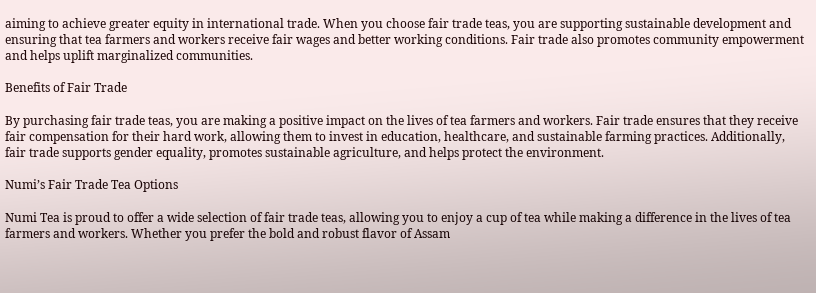aiming to achieve greater equity in international trade. When you choose fair trade teas, you are supporting sustainable development and ensuring that tea farmers and workers receive fair wages and better working conditions. Fair trade also promotes community empowerment and helps uplift marginalized communities.

Benefits of Fair Trade

By purchasing fair trade teas, you are making a positive impact on the lives of tea farmers and workers. Fair trade ensures that they receive fair compensation for their hard work, allowing them to invest in education, healthcare, and sustainable farming practices. Additionally, fair trade supports gender equality, promotes sustainable agriculture, and helps protect the environment.

Numi’s Fair Trade Tea Options

Numi Tea is proud to offer a wide selection of fair trade teas, allowing you to enjoy a cup of tea while making a difference in the lives of tea farmers and workers. Whether you prefer the bold and robust flavor of Assam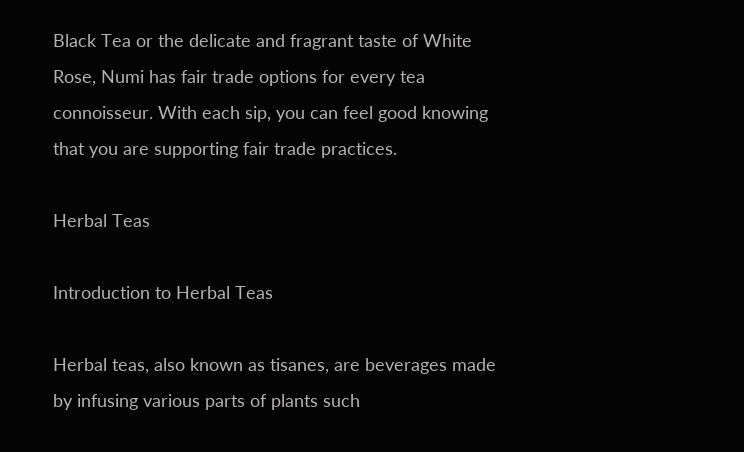Black Tea or the delicate and fragrant taste of White Rose, Numi has fair trade options for every tea connoisseur. With each sip, you can feel good knowing that you are supporting fair trade practices.

Herbal Teas

Introduction to Herbal Teas

Herbal teas, also known as tisanes, are beverages made by infusing various parts of plants such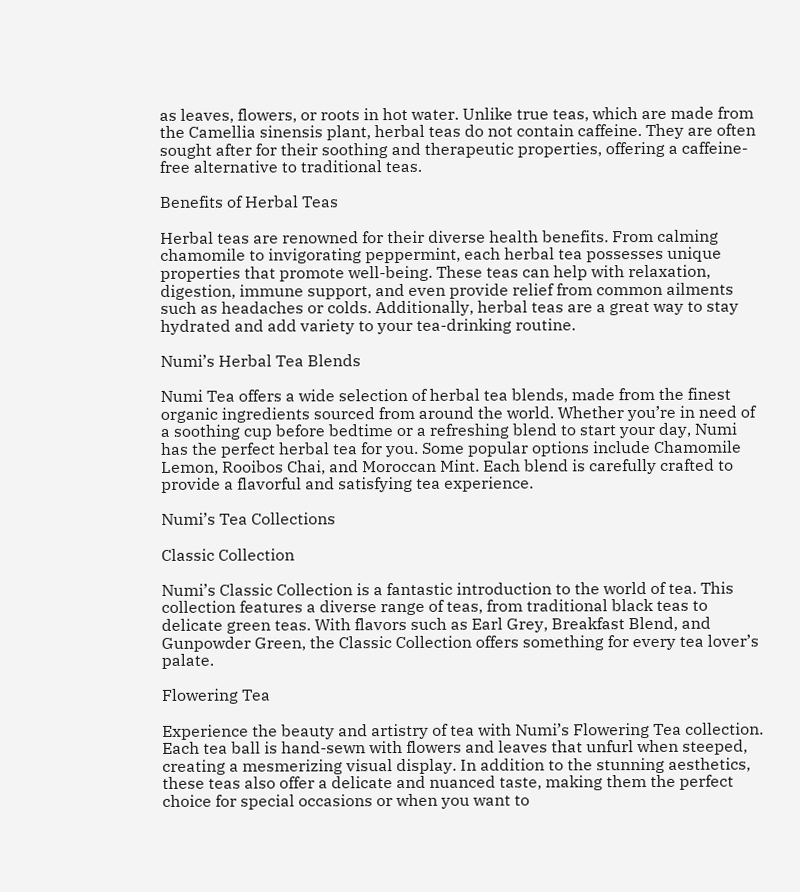as leaves, flowers, or roots in hot water. Unlike true teas, which are made from the Camellia sinensis plant, herbal teas do not contain caffeine. They are often sought after for their soothing and therapeutic properties, offering a caffeine-free alternative to traditional teas.

Benefits of Herbal Teas

Herbal teas are renowned for their diverse health benefits. From calming chamomile to invigorating peppermint, each herbal tea possesses unique properties that promote well-being. These teas can help with relaxation, digestion, immune support, and even provide relief from common ailments such as headaches or colds. Additionally, herbal teas are a great way to stay hydrated and add variety to your tea-drinking routine.

Numi’s Herbal Tea Blends

Numi Tea offers a wide selection of herbal tea blends, made from the finest organic ingredients sourced from around the world. Whether you’re in need of a soothing cup before bedtime or a refreshing blend to start your day, Numi has the perfect herbal tea for you. Some popular options include Chamomile Lemon, Rooibos Chai, and Moroccan Mint. Each blend is carefully crafted to provide a flavorful and satisfying tea experience.

Numi’s Tea Collections

Classic Collection

Numi’s Classic Collection is a fantastic introduction to the world of tea. This collection features a diverse range of teas, from traditional black teas to delicate green teas. With flavors such as Earl Grey, Breakfast Blend, and Gunpowder Green, the Classic Collection offers something for every tea lover’s palate.

Flowering Tea

Experience the beauty and artistry of tea with Numi’s Flowering Tea collection. Each tea ball is hand-sewn with flowers and leaves that unfurl when steeped, creating a mesmerizing visual display. In addition to the stunning aesthetics, these teas also offer a delicate and nuanced taste, making them the perfect choice for special occasions or when you want to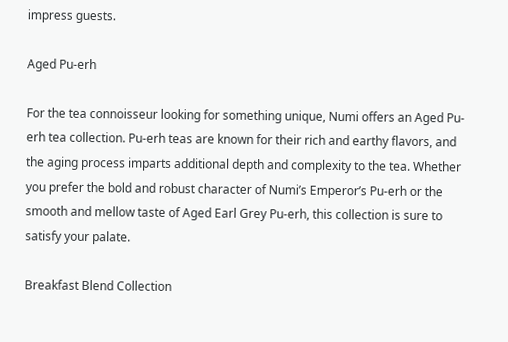impress guests.

Aged Pu-erh

For the tea connoisseur looking for something unique, Numi offers an Aged Pu-erh tea collection. Pu-erh teas are known for their rich and earthy flavors, and the aging process imparts additional depth and complexity to the tea. Whether you prefer the bold and robust character of Numi’s Emperor’s Pu-erh or the smooth and mellow taste of Aged Earl Grey Pu-erh, this collection is sure to satisfy your palate.

Breakfast Blend Collection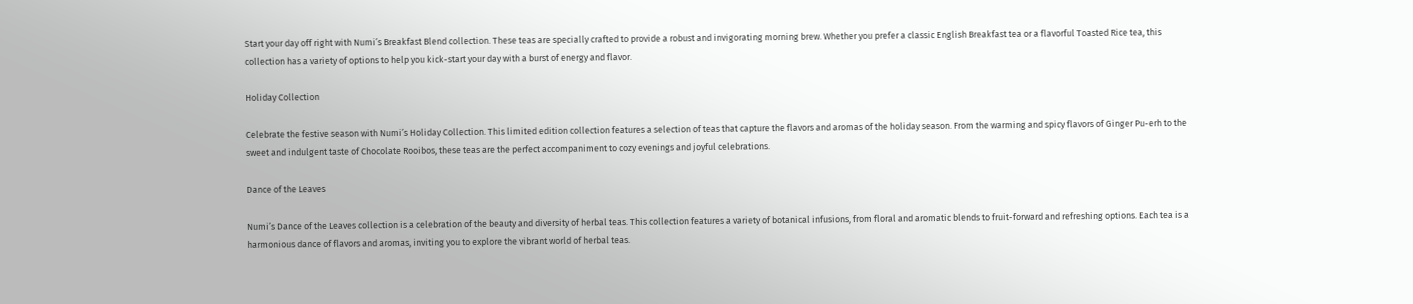Start your day off right with Numi’s Breakfast Blend collection. These teas are specially crafted to provide a robust and invigorating morning brew. Whether you prefer a classic English Breakfast tea or a flavorful Toasted Rice tea, this collection has a variety of options to help you kick-start your day with a burst of energy and flavor.

Holiday Collection

Celebrate the festive season with Numi’s Holiday Collection. This limited edition collection features a selection of teas that capture the flavors and aromas of the holiday season. From the warming and spicy flavors of Ginger Pu-erh to the sweet and indulgent taste of Chocolate Rooibos, these teas are the perfect accompaniment to cozy evenings and joyful celebrations.

Dance of the Leaves

Numi’s Dance of the Leaves collection is a celebration of the beauty and diversity of herbal teas. This collection features a variety of botanical infusions, from floral and aromatic blends to fruit-forward and refreshing options. Each tea is a harmonious dance of flavors and aromas, inviting you to explore the vibrant world of herbal teas.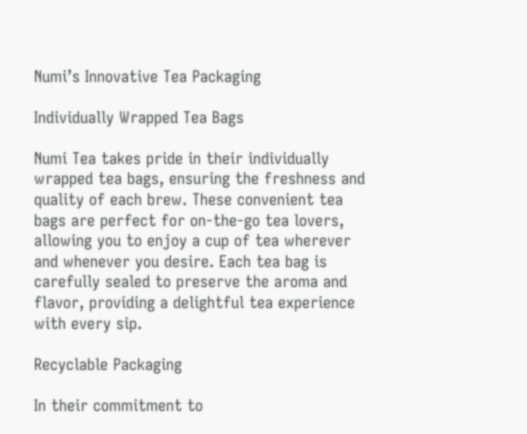Numi’s Innovative Tea Packaging

Individually Wrapped Tea Bags

Numi Tea takes pride in their individually wrapped tea bags, ensuring the freshness and quality of each brew. These convenient tea bags are perfect for on-the-go tea lovers, allowing you to enjoy a cup of tea wherever and whenever you desire. Each tea bag is carefully sealed to preserve the aroma and flavor, providing a delightful tea experience with every sip.

Recyclable Packaging

In their commitment to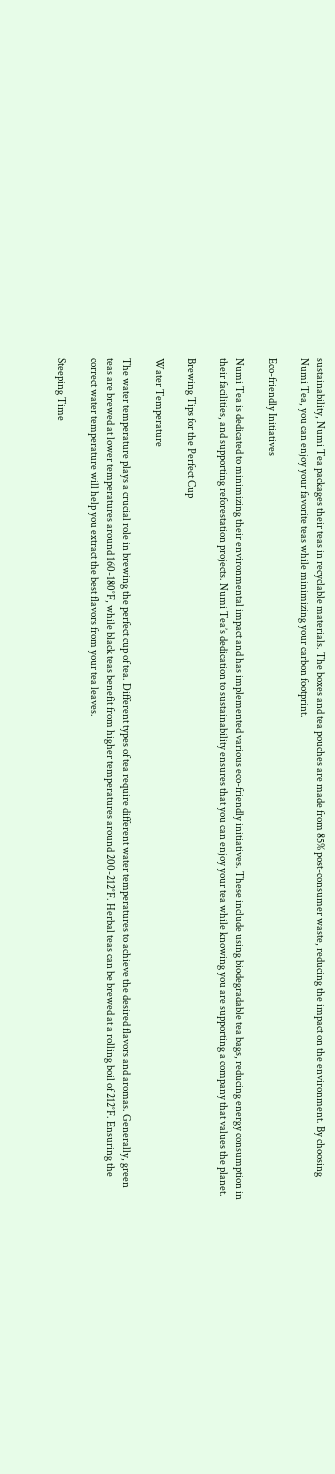sustainability, Numi Tea packages their teas in recyclable materials. The boxes and tea pouches are made from 85% post-consumer waste, reducing the impact on the environment. By choosing Numi Tea, you can enjoy your favorite teas while minimizing your carbon footprint.

Eco-friendly Initiatives

Numi Tea is dedicated to minimizing their environmental impact and has implemented various eco-friendly initiatives. These include using biodegradable tea bags, reducing energy consumption in their facilities, and supporting reforestation projects. Numi Tea’s dedication to sustainability ensures that you can enjoy your tea while knowing you are supporting a company that values the planet.

Brewing Tips for the Perfect Cup

Water Temperature

The water temperature plays a crucial role in brewing the perfect cup of tea. Different types of tea require different water temperatures to achieve the desired flavors and aromas. Generally, green teas are brewed at lower temperatures around 160-180°F, while black teas benefit from higher temperatures around 200-212°F. Herbal teas can be brewed at a rolling boil of 212°F. Ensuring the correct water temperature will help you extract the best flavors from your tea leaves.

Steeping Time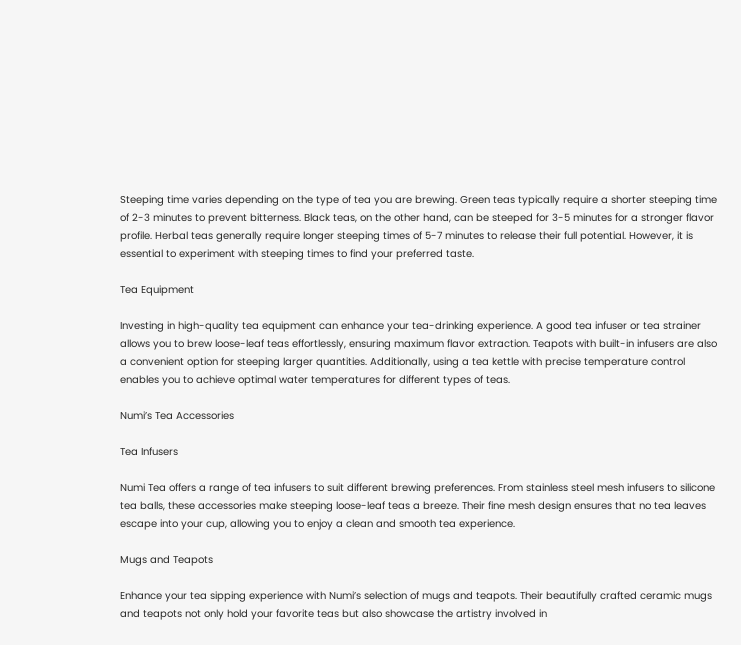Steeping time varies depending on the type of tea you are brewing. Green teas typically require a shorter steeping time of 2-3 minutes to prevent bitterness. Black teas, on the other hand, can be steeped for 3-5 minutes for a stronger flavor profile. Herbal teas generally require longer steeping times of 5-7 minutes to release their full potential. However, it is essential to experiment with steeping times to find your preferred taste.

Tea Equipment

Investing in high-quality tea equipment can enhance your tea-drinking experience. A good tea infuser or tea strainer allows you to brew loose-leaf teas effortlessly, ensuring maximum flavor extraction. Teapots with built-in infusers are also a convenient option for steeping larger quantities. Additionally, using a tea kettle with precise temperature control enables you to achieve optimal water temperatures for different types of teas.

Numi’s Tea Accessories

Tea Infusers

Numi Tea offers a range of tea infusers to suit different brewing preferences. From stainless steel mesh infusers to silicone tea balls, these accessories make steeping loose-leaf teas a breeze. Their fine mesh design ensures that no tea leaves escape into your cup, allowing you to enjoy a clean and smooth tea experience.

Mugs and Teapots

Enhance your tea sipping experience with Numi’s selection of mugs and teapots. Their beautifully crafted ceramic mugs and teapots not only hold your favorite teas but also showcase the artistry involved in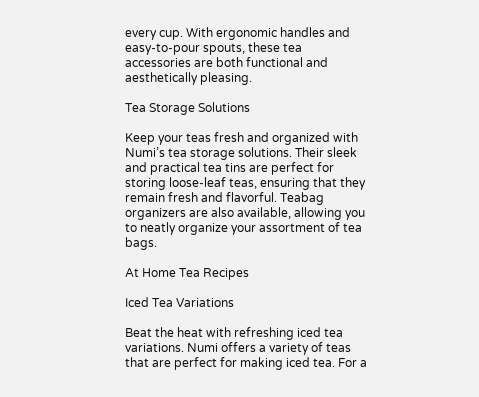every cup. With ergonomic handles and easy-to-pour spouts, these tea accessories are both functional and aesthetically pleasing.

Tea Storage Solutions

Keep your teas fresh and organized with Numi’s tea storage solutions. Their sleek and practical tea tins are perfect for storing loose-leaf teas, ensuring that they remain fresh and flavorful. Teabag organizers are also available, allowing you to neatly organize your assortment of tea bags.

At Home Tea Recipes

Iced Tea Variations

Beat the heat with refreshing iced tea variations. Numi offers a variety of teas that are perfect for making iced tea. For a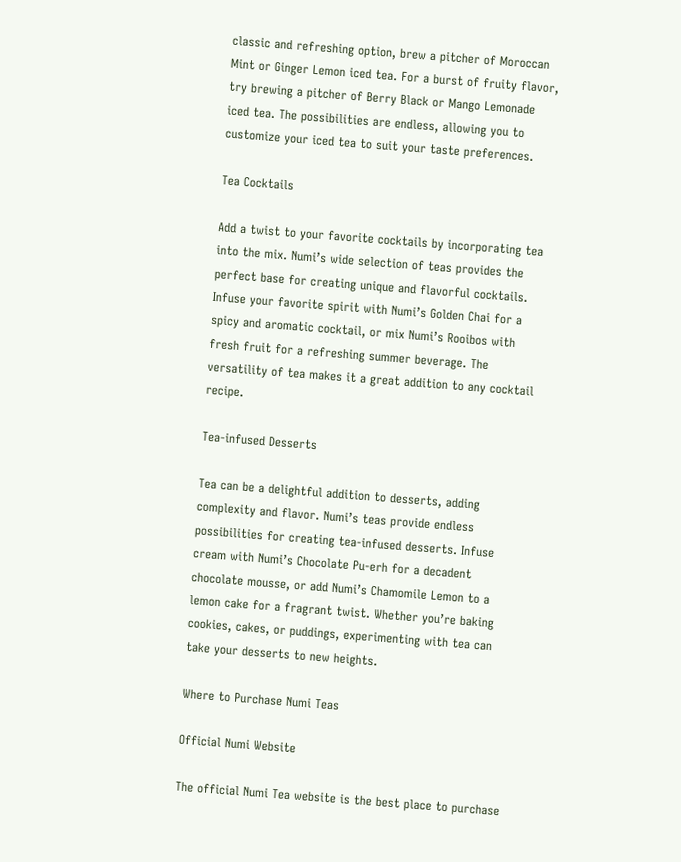classic and refreshing option, brew a pitcher of Moroccan Mint or Ginger Lemon iced tea. For a burst of fruity flavor, try brewing a pitcher of Berry Black or Mango Lemonade iced tea. The possibilities are endless, allowing you to customize your iced tea to suit your taste preferences.

Tea Cocktails

Add a twist to your favorite cocktails by incorporating tea into the mix. Numi’s wide selection of teas provides the perfect base for creating unique and flavorful cocktails. Infuse your favorite spirit with Numi’s Golden Chai for a spicy and aromatic cocktail, or mix Numi’s Rooibos with fresh fruit for a refreshing summer beverage. The versatility of tea makes it a great addition to any cocktail recipe.

Tea-infused Desserts

Tea can be a delightful addition to desserts, adding complexity and flavor. Numi’s teas provide endless possibilities for creating tea-infused desserts. Infuse cream with Numi’s Chocolate Pu-erh for a decadent chocolate mousse, or add Numi’s Chamomile Lemon to a lemon cake for a fragrant twist. Whether you’re baking cookies, cakes, or puddings, experimenting with tea can take your desserts to new heights.

Where to Purchase Numi Teas

Official Numi Website

The official Numi Tea website is the best place to purchase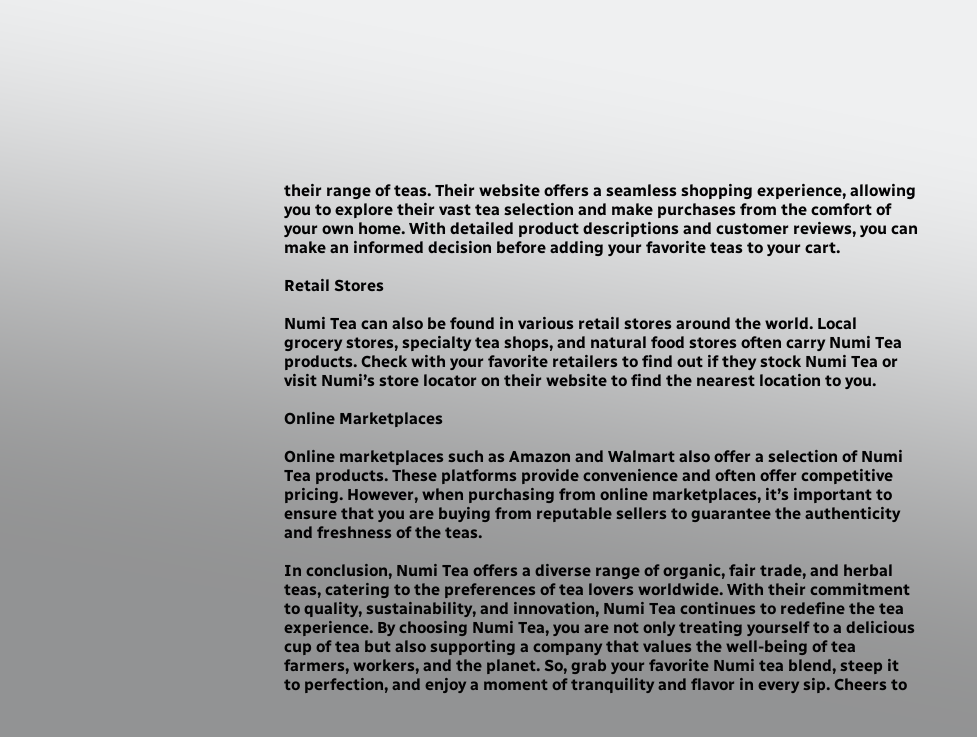their range of teas. Their website offers a seamless shopping experience, allowing you to explore their vast tea selection and make purchases from the comfort of your own home. With detailed product descriptions and customer reviews, you can make an informed decision before adding your favorite teas to your cart.

Retail Stores

Numi Tea can also be found in various retail stores around the world. Local grocery stores, specialty tea shops, and natural food stores often carry Numi Tea products. Check with your favorite retailers to find out if they stock Numi Tea or visit Numi’s store locator on their website to find the nearest location to you.

Online Marketplaces

Online marketplaces such as Amazon and Walmart also offer a selection of Numi Tea products. These platforms provide convenience and often offer competitive pricing. However, when purchasing from online marketplaces, it’s important to ensure that you are buying from reputable sellers to guarantee the authenticity and freshness of the teas.

In conclusion, Numi Tea offers a diverse range of organic, fair trade, and herbal teas, catering to the preferences of tea lovers worldwide. With their commitment to quality, sustainability, and innovation, Numi Tea continues to redefine the tea experience. By choosing Numi Tea, you are not only treating yourself to a delicious cup of tea but also supporting a company that values the well-being of tea farmers, workers, and the planet. So, grab your favorite Numi tea blend, steep it to perfection, and enjoy a moment of tranquility and flavor in every sip. Cheers to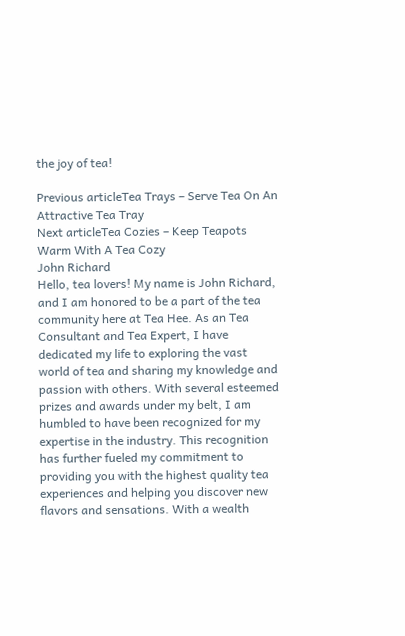the joy of tea!

Previous articleTea Trays – Serve Tea On An Attractive Tea Tray
Next articleTea Cozies – Keep Teapots Warm With A Tea Cozy
John Richard
Hello, tea lovers! My name is John Richard, and I am honored to be a part of the tea community here at Tea Hee. As an Tea Consultant and Tea Expert, I have dedicated my life to exploring the vast world of tea and sharing my knowledge and passion with others. With several esteemed prizes and awards under my belt, I am humbled to have been recognized for my expertise in the industry. This recognition has further fueled my commitment to providing you with the highest quality tea experiences and helping you discover new flavors and sensations. With a wealth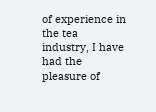of experience in the tea industry, I have had the pleasure of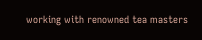working with renowned tea masters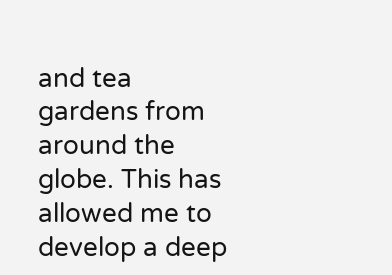and tea gardens from around the globe. This has allowed me to develop a deep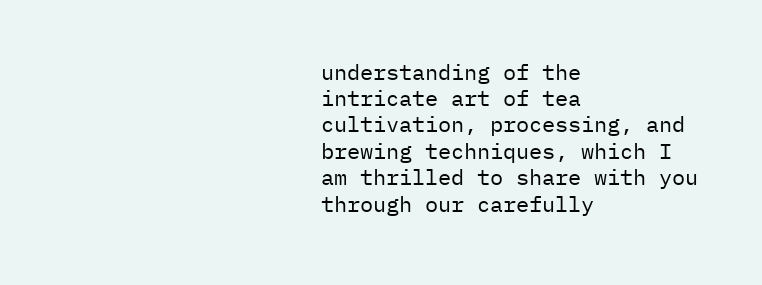understanding of the intricate art of tea cultivation, processing, and brewing techniques, which I am thrilled to share with you through our carefully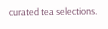curated tea selections.